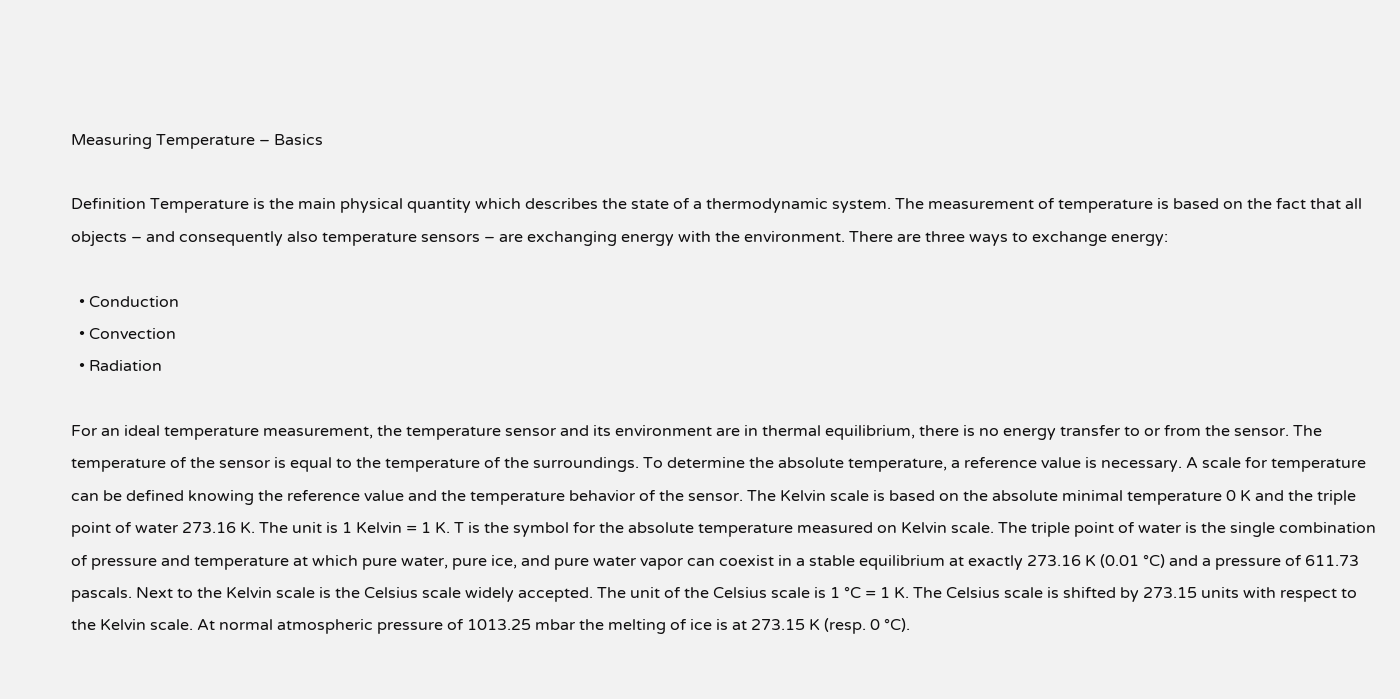Measuring Temperature – Basics

Definition Temperature is the main physical quantity which describes the state of a thermodynamic system. The measurement of temperature is based on the fact that all objects – and consequently also temperature sensors – are exchanging energy with the environment. There are three ways to exchange energy:

  • Conduction
  • Convection
  • Radiation

For an ideal temperature measurement, the temperature sensor and its environment are in thermal equilibrium, there is no energy transfer to or from the sensor. The temperature of the sensor is equal to the temperature of the surroundings. To determine the absolute temperature, a reference value is necessary. A scale for temperature can be defined knowing the reference value and the temperature behavior of the sensor. The Kelvin scale is based on the absolute minimal temperature 0 K and the triple point of water 273.16 K. The unit is 1 Kelvin = 1 K. T is the symbol for the absolute temperature measured on Kelvin scale. The triple point of water is the single combination of pressure and temperature at which pure water, pure ice, and pure water vapor can coexist in a stable equilibrium at exactly 273.16 K (0.01 °C) and a pressure of 611.73 pascals. Next to the Kelvin scale is the Celsius scale widely accepted. The unit of the Celsius scale is 1 °C = 1 K. The Celsius scale is shifted by 273.15 units with respect to the Kelvin scale. At normal atmospheric pressure of 1013.25 mbar the melting of ice is at 273.15 K (resp. 0 °C).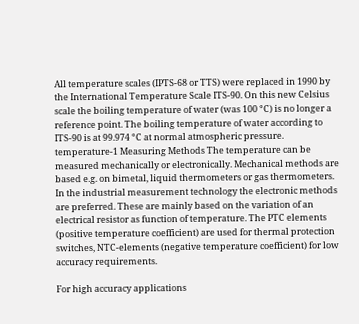All temperature scales (IPTS-68 or TTS) were replaced in 1990 by the International Temperature Scale ITS-90. On this new Celsius scale the boiling temperature of water (was 100 °C) is no longer a reference point. The boiling temperature of water according to ITS-90 is at 99.974 °C at normal atmospheric pressure. temperature-1 Measuring Methods The temperature can be measured mechanically or electronically. Mechanical methods are based e.g. on bimetal, liquid thermometers or gas thermometers. In the industrial measurement technology the electronic methods are preferred. These are mainly based on the variation of an electrical resistor as function of temperature. The PTC elements (positive temperature coefficient) are used for thermal protection switches, NTC-elements (negative temperature coefficient) for low accuracy requirements.

For high accuracy applications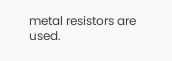metal resistors are used.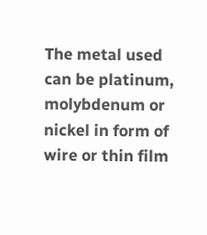The metal used can be platinum, molybdenum or nickel in form of wire or thin film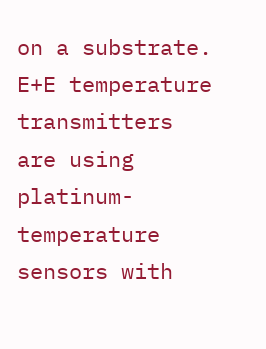on a substrate. E+E temperature transmitters are using platinum-temperature sensors with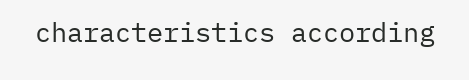characteristics according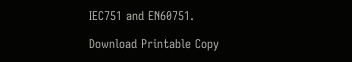IEC751 and EN60751.

Download Printable Copy